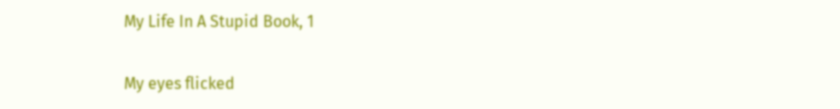My Life In A Stupid Book, 1

My eyes flicked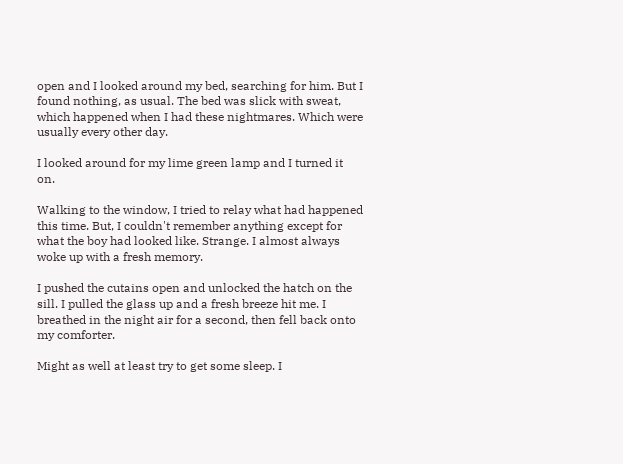open and I looked around my bed, searching for him. But I found nothing, as usual. The bed was slick with sweat, which happened when I had these nightmares. Which were usually every other day.

I looked around for my lime green lamp and I turned it on.

Walking to the window, I tried to relay what had happened this time. But, I couldn't remember anything except for what the boy had looked like. Strange. I almost always woke up with a fresh memory.

I pushed the cutains open and unlocked the hatch on the sill. I pulled the glass up and a fresh breeze hit me. I breathed in the night air for a second, then fell back onto my comforter.

Might as well at least try to get some sleep. I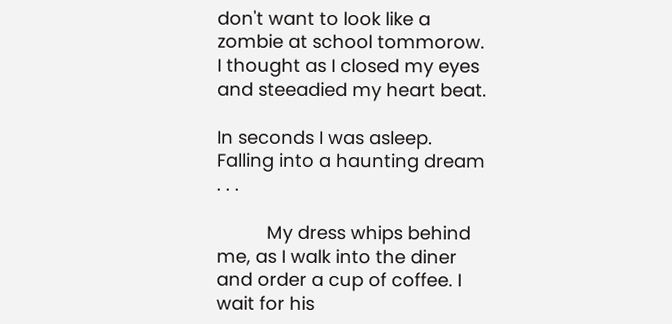don't want to look like a zombie at school tommorow. I thought as I closed my eyes and steeadied my heart beat.

In seconds I was asleep. Falling into a haunting dream . . .

          My dress whips behind me, as I walk into the diner and order a cup of coffee. I wait for his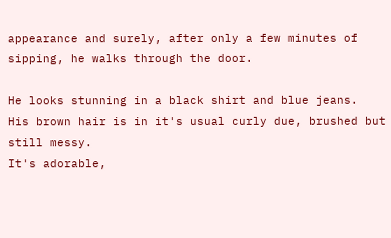appearance and surely, after only a few minutes of sipping, he walks through the door.

He looks stunning in a black shirt and blue jeans.
His brown hair is in it's usual curly due, brushed but still messy.
It's adorable,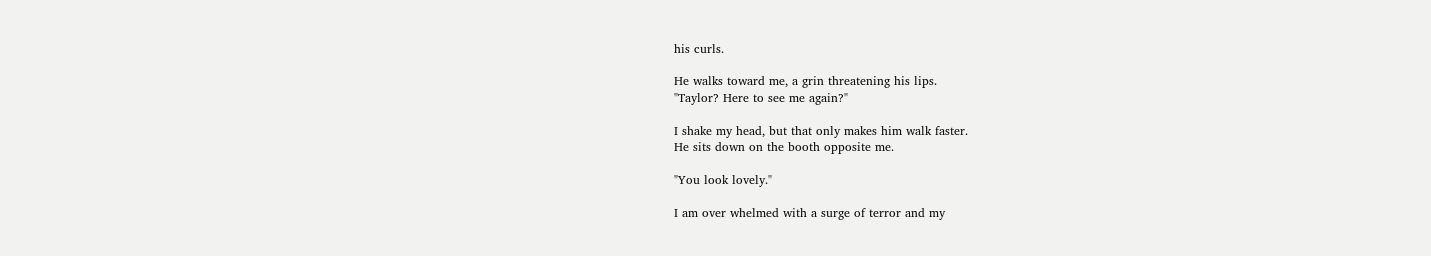his curls.

He walks toward me, a grin threatening his lips.
"Taylor? Here to see me again?"

I shake my head, but that only makes him walk faster.
He sits down on the booth opposite me.

"You look lovely."

I am over whelmed with a surge of terror and my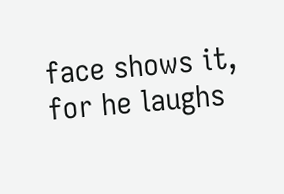face shows it,
for he laughs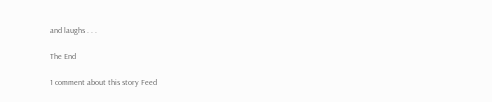and laughs . . .

The End

1 comment about this story Feed